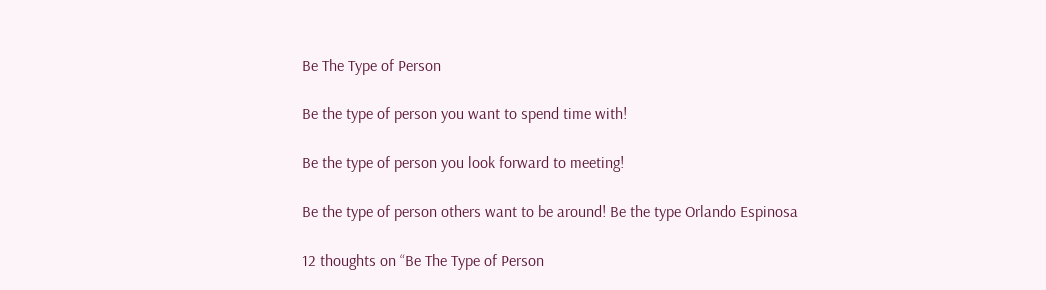Be The Type of Person

Be the type of person you want to spend time with!

Be the type of person you look forward to meeting!

Be the type of person others want to be around! Be the type Orlando Espinosa

12 thoughts on “Be The Type of Person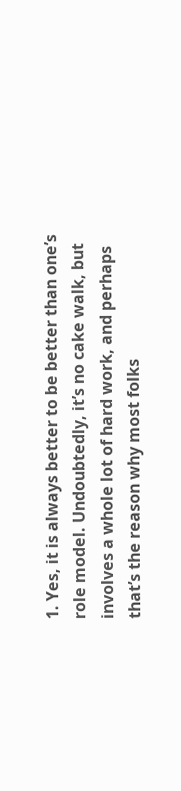1. Yes, it is always better to be better than one’s role model. Undoubtedly, it’s no cake walk, but involves a whole lot of hard work, and perhaps that’s the reason why most folks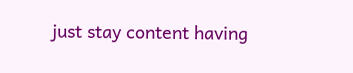just stay content having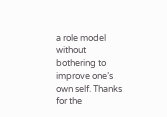a role model without bothering to improve one’s own self. Thanks for the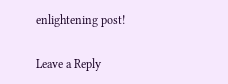enlightening post!

Leave a Reply